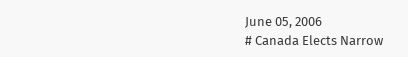June 05, 2006
# Canada Elects Narrow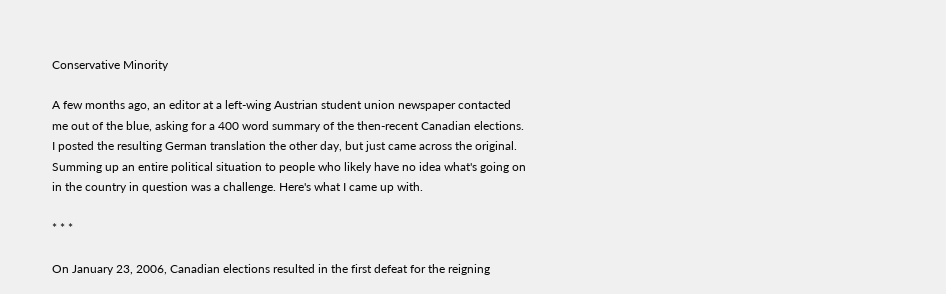Conservative Minority

A few months ago, an editor at a left-wing Austrian student union newspaper contacted me out of the blue, asking for a 400 word summary of the then-recent Canadian elections. I posted the resulting German translation the other day, but just came across the original. Summing up an entire political situation to people who likely have no idea what's going on in the country in question was a challenge. Here's what I came up with.

* * *

On January 23, 2006, Canadian elections resulted in the first defeat for the reigning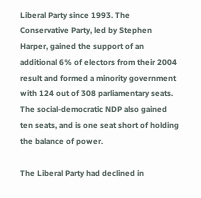Liberal Party since 1993. The Conservative Party, led by Stephen Harper, gained the support of an additional 6% of electors from their 2004 result and formed a minority government with 124 out of 308 parliamentary seats. The social-democratic NDP also gained ten seats, and is one seat short of holding the balance of power.

The Liberal Party had declined in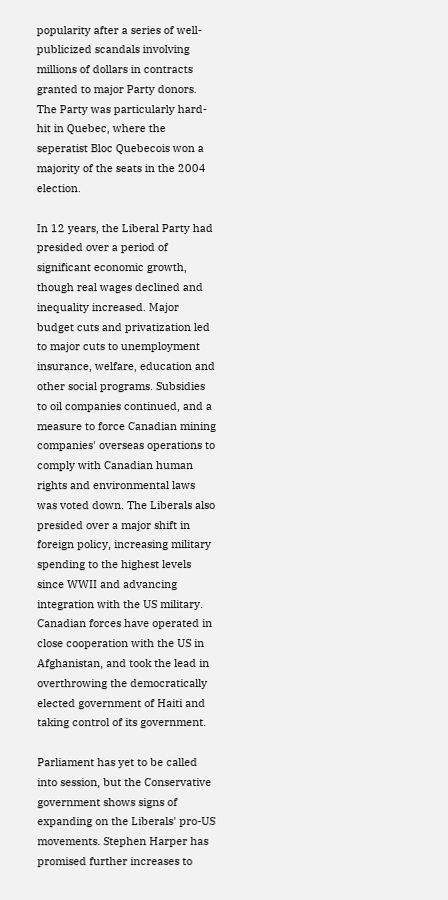popularity after a series of well-publicized scandals involving millions of dollars in contracts granted to major Party donors. The Party was particularly hard-hit in Quebec, where the seperatist Bloc Quebecois won a majority of the seats in the 2004 election.

In 12 years, the Liberal Party had presided over a period of significant economic growth, though real wages declined and inequality increased. Major budget cuts and privatization led to major cuts to unemployment insurance, welfare, education and other social programs. Subsidies to oil companies continued, and a measure to force Canadian mining companies' overseas operations to comply with Canadian human rights and environmental laws was voted down. The Liberals also presided over a major shift in foreign policy, increasing military spending to the highest levels since WWII and advancing integration with the US military. Canadian forces have operated in close cooperation with the US in Afghanistan, and took the lead in overthrowing the democratically elected government of Haiti and taking control of its government.

Parliament has yet to be called into session, but the Conservative government shows signs of expanding on the Liberals' pro-US movements. Stephen Harper has promised further increases to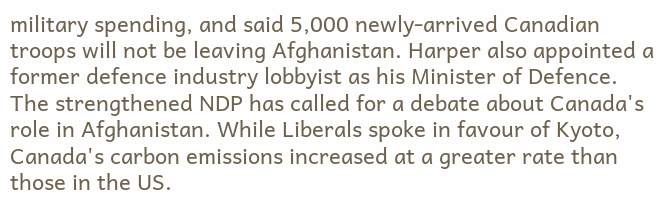military spending, and said 5,000 newly-arrived Canadian troops will not be leaving Afghanistan. Harper also appointed a former defence industry lobbyist as his Minister of Defence. The strengthened NDP has called for a debate about Canada's role in Afghanistan. While Liberals spoke in favour of Kyoto, Canada's carbon emissions increased at a greater rate than those in the US.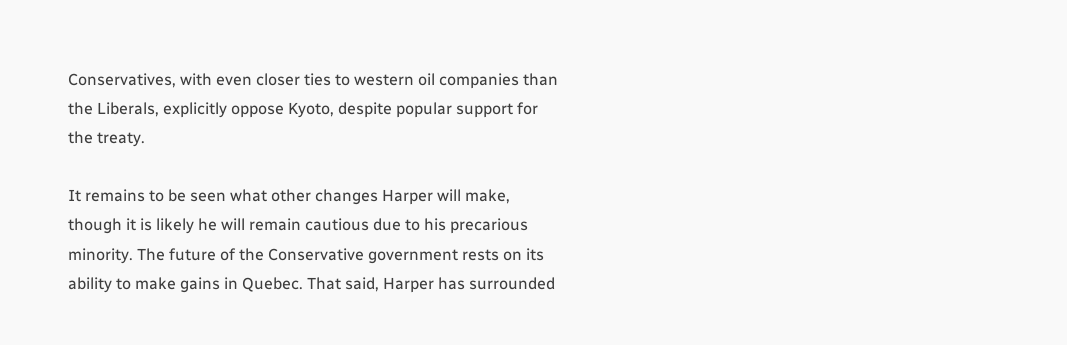Conservatives, with even closer ties to western oil companies than the Liberals, explicitly oppose Kyoto, despite popular support for the treaty.

It remains to be seen what other changes Harper will make, though it is likely he will remain cautious due to his precarious minority. The future of the Conservative government rests on its ability to make gains in Quebec. That said, Harper has surrounded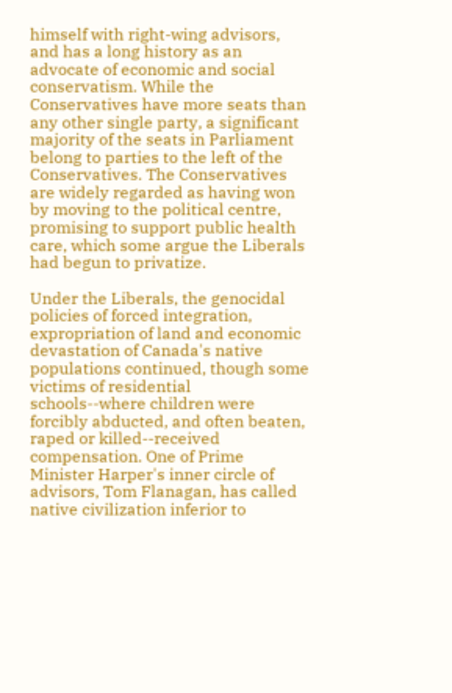himself with right-wing advisors, and has a long history as an advocate of economic and social conservatism. While the Conservatives have more seats than any other single party, a significant majority of the seats in Parliament belong to parties to the left of the Conservatives. The Conservatives are widely regarded as having won by moving to the political centre, promising to support public health care, which some argue the Liberals had begun to privatize.

Under the Liberals, the genocidal policies of forced integration, expropriation of land and economic devastation of Canada's native populations continued, though some victims of residential schools--where children were forcibly abducted, and often beaten, raped or killed--received compensation. One of Prime Minister Harper's inner circle of advisors, Tom Flanagan, has called native civilization inferior to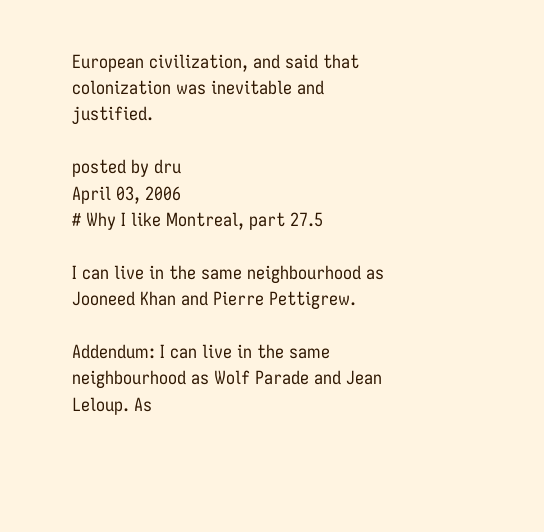European civilization, and said that colonization was inevitable and justified.

posted by dru
April 03, 2006
# Why I like Montreal, part 27.5

I can live in the same neighbourhood as Jooneed Khan and Pierre Pettigrew.

Addendum: I can live in the same neighbourhood as Wolf Parade and Jean Leloup. As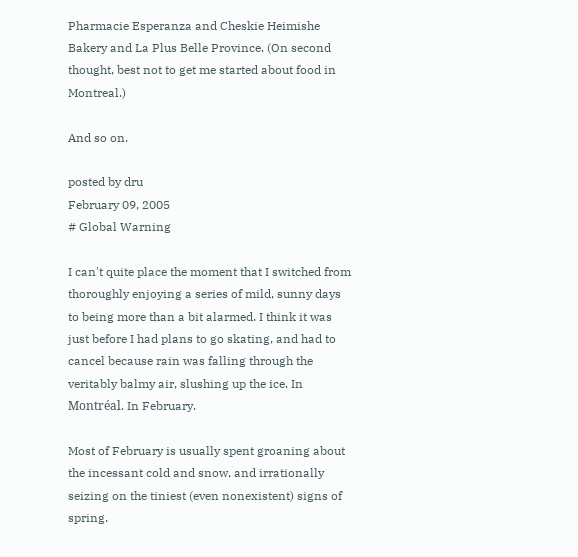Pharmacie Esperanza and Cheskie Heimishe Bakery and La Plus Belle Province. (On second thought, best not to get me started about food in Montreal.)

And so on.

posted by dru
February 09, 2005
# Global Warning

I can't quite place the moment that I switched from thoroughly enjoying a series of mild, sunny days to being more than a bit alarmed. I think it was just before I had plans to go skating, and had to cancel because rain was falling through the veritably balmy air, slushing up the ice. In Montréal. In February.

Most of February is usually spent groaning about the incessant cold and snow, and irrationally seizing on the tiniest (even nonexistent) signs of spring.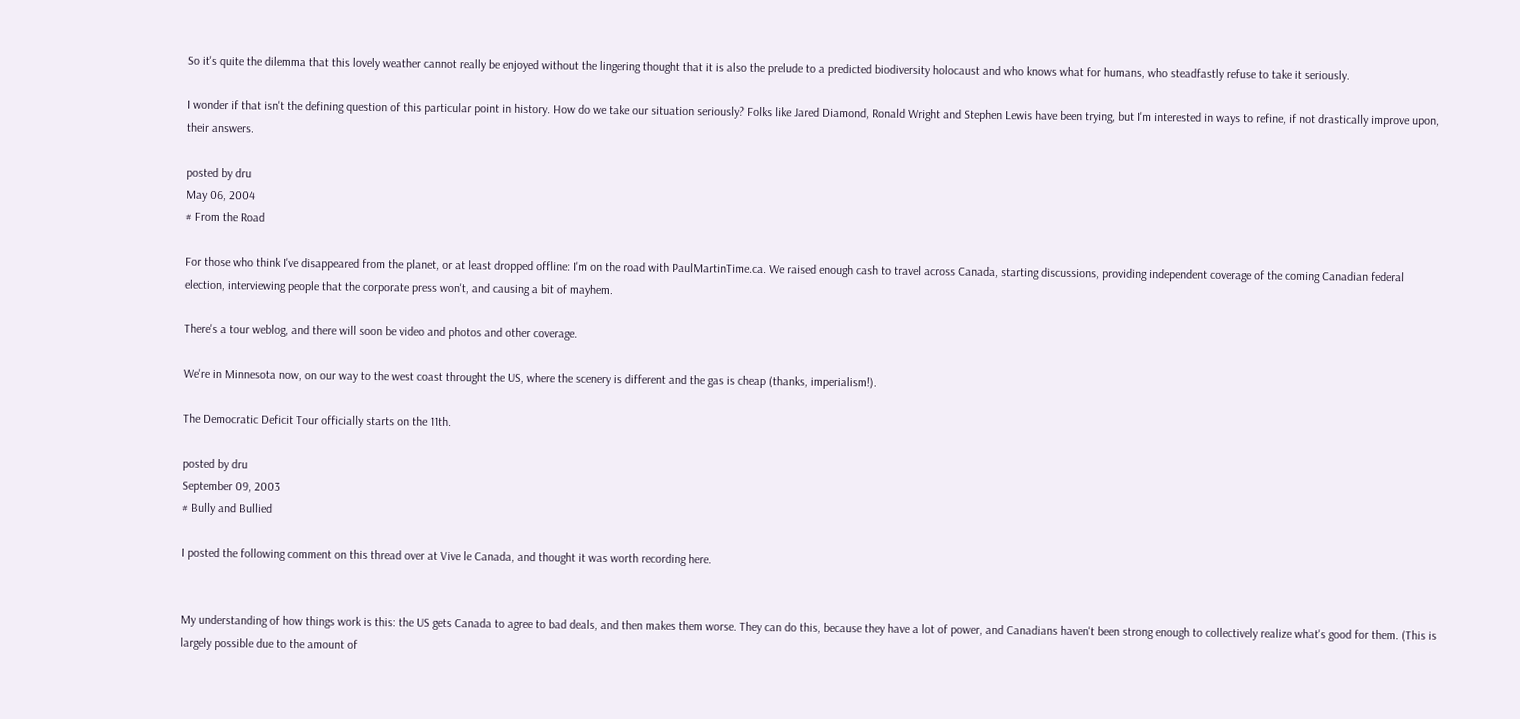So it's quite the dilemma that this lovely weather cannot really be enjoyed without the lingering thought that it is also the prelude to a predicted biodiversity holocaust and who knows what for humans, who steadfastly refuse to take it seriously.

I wonder if that isn't the defining question of this particular point in history. How do we take our situation seriously? Folks like Jared Diamond, Ronald Wright and Stephen Lewis have been trying, but I'm interested in ways to refine, if not drastically improve upon, their answers.

posted by dru
May 06, 2004
# From the Road

For those who think I've disappeared from the planet, or at least dropped offline: I'm on the road with PaulMartinTime.ca. We raised enough cash to travel across Canada, starting discussions, providing independent coverage of the coming Canadian federal election, interviewing people that the corporate press won't, and causing a bit of mayhem.

There's a tour weblog, and there will soon be video and photos and other coverage.

We're in Minnesota now, on our way to the west coast throught the US, where the scenery is different and the gas is cheap (thanks, imperialism!).

The Democratic Deficit Tour officially starts on the 11th.

posted by dru
September 09, 2003
# Bully and Bullied

I posted the following comment on this thread over at Vive le Canada, and thought it was worth recording here.


My understanding of how things work is this: the US gets Canada to agree to bad deals, and then makes them worse. They can do this, because they have a lot of power, and Canadians haven't been strong enough to collectively realize what's good for them. (This is largely possible due to the amount of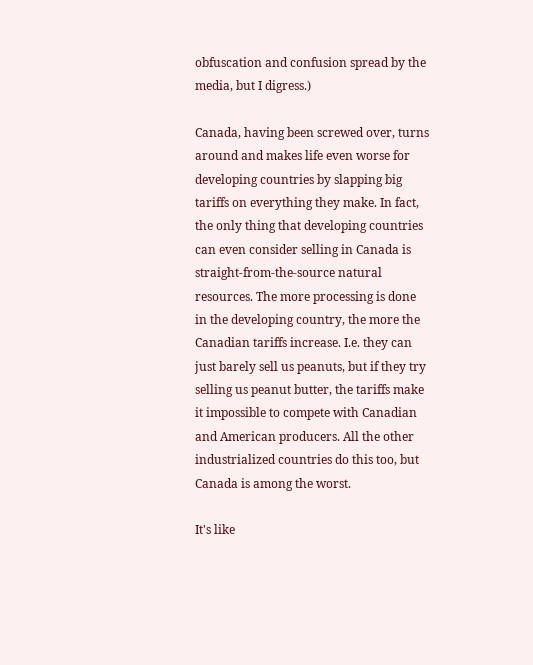obfuscation and confusion spread by the media, but I digress.)

Canada, having been screwed over, turns around and makes life even worse for developing countries by slapping big tariffs on everything they make. In fact, the only thing that developing countries can even consider selling in Canada is straight-from-the-source natural resources. The more processing is done in the developing country, the more the Canadian tariffs increase. I.e. they can just barely sell us peanuts, but if they try selling us peanut butter, the tariffs make it impossible to compete with Canadian and American producers. All the other industrialized countries do this too, but Canada is among the worst.

It's like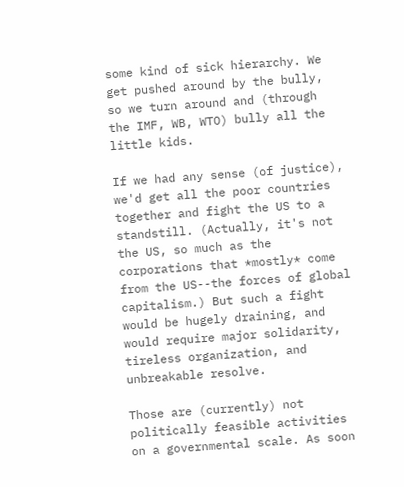some kind of sick hierarchy. We get pushed around by the bully, so we turn around and (through the IMF, WB, WTO) bully all the little kids.

If we had any sense (of justice), we'd get all the poor countries together and fight the US to a standstill. (Actually, it's not the US, so much as the corporations that *mostly* come from the US--the forces of global capitalism.) But such a fight would be hugely draining, and would require major solidarity, tireless organization, and unbreakable resolve.

Those are (currently) not politically feasible activities on a governmental scale. As soon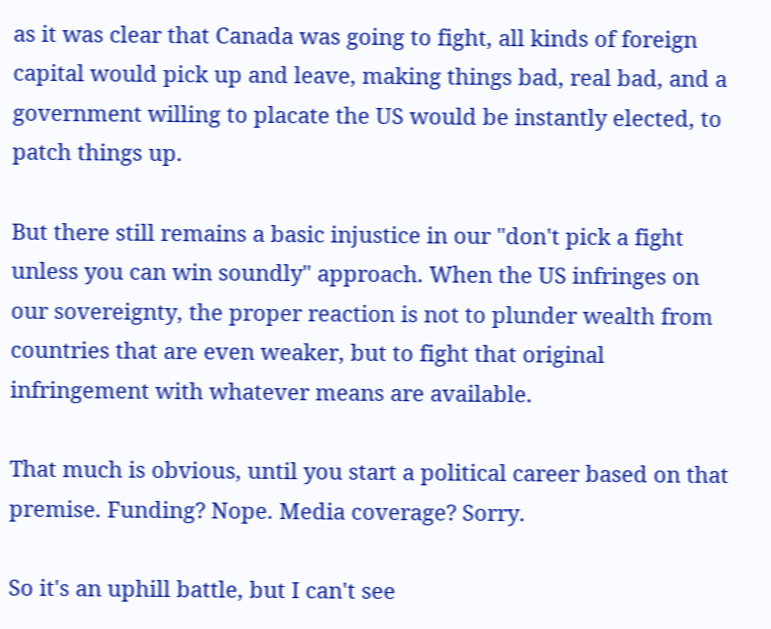as it was clear that Canada was going to fight, all kinds of foreign capital would pick up and leave, making things bad, real bad, and a government willing to placate the US would be instantly elected, to patch things up.

But there still remains a basic injustice in our "don't pick a fight unless you can win soundly" approach. When the US infringes on our sovereignty, the proper reaction is not to plunder wealth from countries that are even weaker, but to fight that original infringement with whatever means are available.

That much is obvious, until you start a political career based on that premise. Funding? Nope. Media coverage? Sorry.

So it's an uphill battle, but I can't see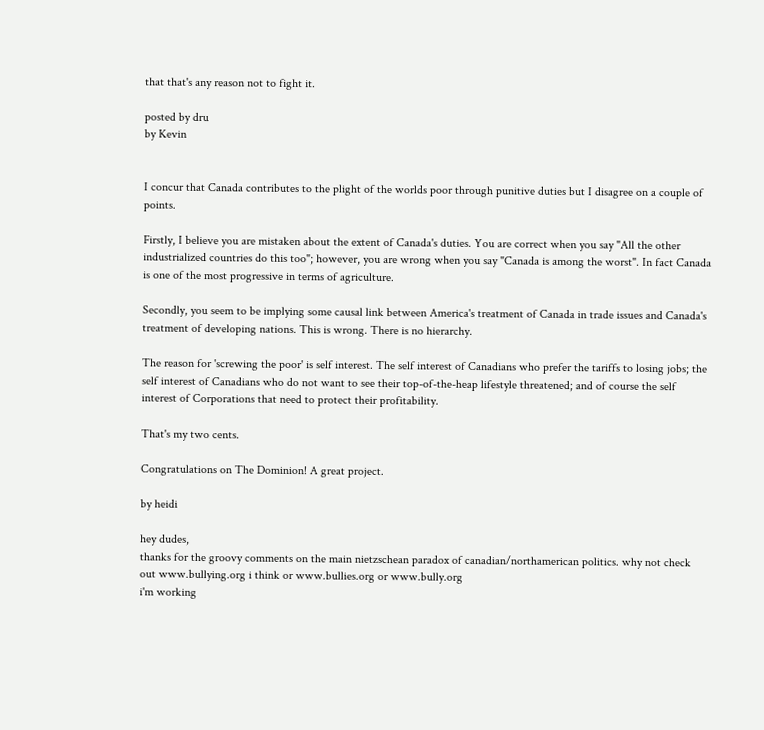that that's any reason not to fight it.

posted by dru
by Kevin


I concur that Canada contributes to the plight of the worlds poor through punitive duties but I disagree on a couple of points.

Firstly, I believe you are mistaken about the extent of Canada's duties. You are correct when you say "All the other industrialized countries do this too"; however, you are wrong when you say "Canada is among the worst". In fact Canada is one of the most progressive in terms of agriculture.

Secondly, you seem to be implying some causal link between America's treatment of Canada in trade issues and Canada's treatment of developing nations. This is wrong. There is no hierarchy.

The reason for 'screwing the poor' is self interest. The self interest of Canadians who prefer the tariffs to losing jobs; the self interest of Canadians who do not want to see their top-of-the-heap lifestyle threatened; and of course the self interest of Corporations that need to protect their profitability.

That's my two cents.

Congratulations on The Dominion! A great project.

by heidi

hey dudes,
thanks for the groovy comments on the main nietzschean paradox of canadian/northamerican politics. why not check out www.bullying.org i think or www.bullies.org or www.bully.org
i'm working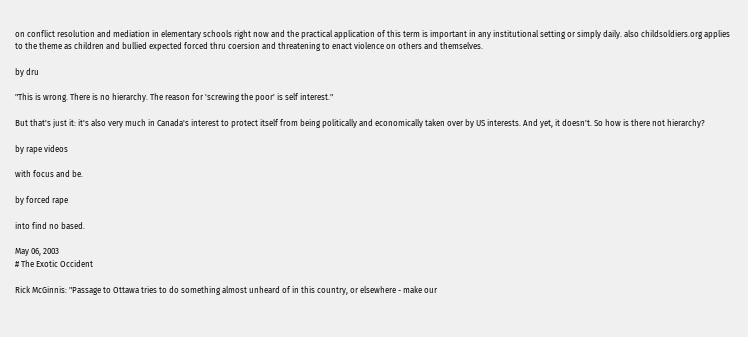on conflict resolution and mediation in elementary schools right now and the practical application of this term is important in any institutional setting or simply daily. also childsoldiers.org applies to the theme as children and bullied expected forced thru coersion and threatening to enact violence on others and themselves.

by dru

"This is wrong. There is no hierarchy. The reason for 'screwing the poor' is self interest."

But that's just it: it's also very much in Canada's interest to protect itself from being politically and economically taken over by US interests. And yet, it doesn't. So how is there not hierarchy?

by rape videos

with focus and be.

by forced rape

into find no based.

May 06, 2003
# The Exotic Occident

Rick McGinnis: "Passage to Ottawa tries to do something almost unheard of in this country, or elsewhere - make our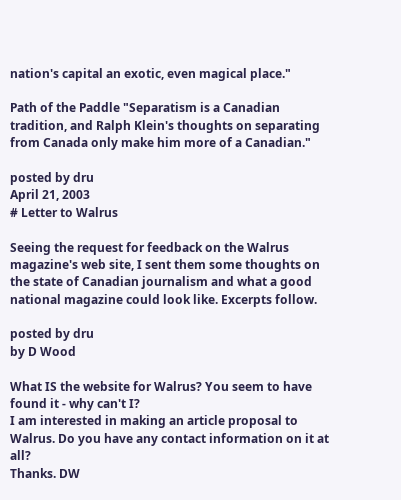nation's capital an exotic, even magical place."

Path of the Paddle "Separatism is a Canadian tradition, and Ralph Klein's thoughts on separating from Canada only make him more of a Canadian."

posted by dru
April 21, 2003
# Letter to Walrus

Seeing the request for feedback on the Walrus magazine's web site, I sent them some thoughts on the state of Canadian journalism and what a good national magazine could look like. Excerpts follow.

posted by dru
by D Wood

What IS the website for Walrus? You seem to have found it - why can't I?
I am interested in making an article proposal to Walrus. Do you have any contact information on it at all?
Thanks. DW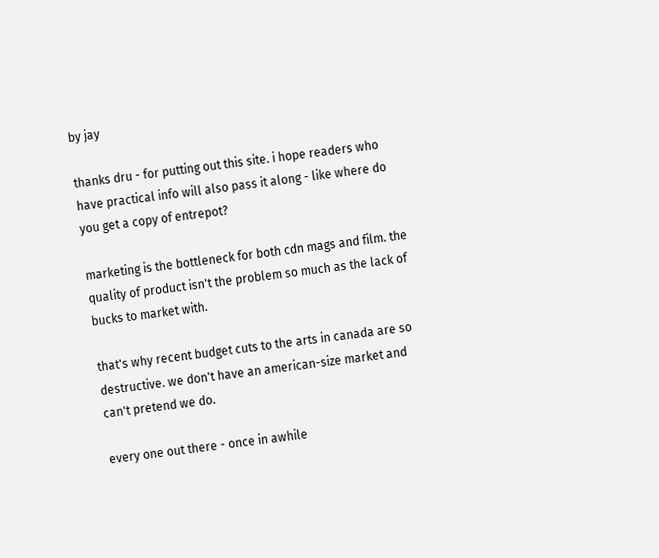by jay

thanks dru - for putting out this site. i hope readers who have practical info will also pass it along - like where do you get a copy of entrepot?

marketing is the bottleneck for both cdn mags and film. the quality of product isn't the problem so much as the lack of bucks to market with.

that's why recent budget cuts to the arts in canada are so destructive. we don't have an american-size market and can't pretend we do.

every one out there - once in awhile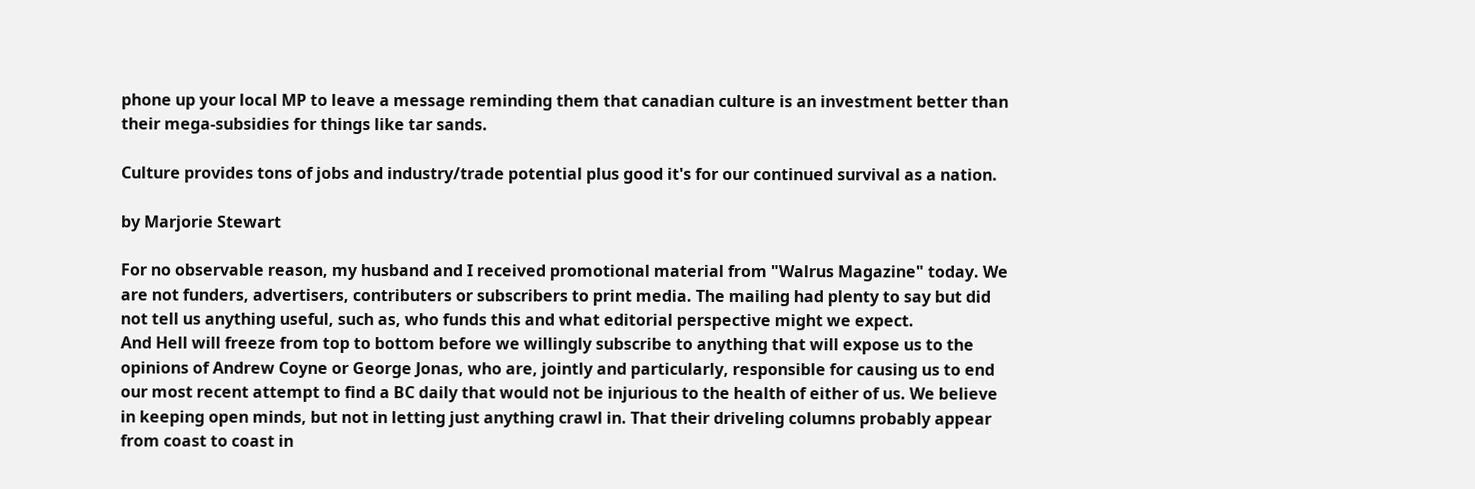phone up your local MP to leave a message reminding them that canadian culture is an investment better than their mega-subsidies for things like tar sands.

Culture provides tons of jobs and industry/trade potential plus good it's for our continued survival as a nation.

by Marjorie Stewart

For no observable reason, my husband and I received promotional material from "Walrus Magazine" today. We are not funders, advertisers, contributers or subscribers to print media. The mailing had plenty to say but did not tell us anything useful, such as, who funds this and what editorial perspective might we expect.
And Hell will freeze from top to bottom before we willingly subscribe to anything that will expose us to the opinions of Andrew Coyne or George Jonas, who are, jointly and particularly, responsible for causing us to end our most recent attempt to find a BC daily that would not be injurious to the health of either of us. We believe in keeping open minds, but not in letting just anything crawl in. That their driveling columns probably appear from coast to coast in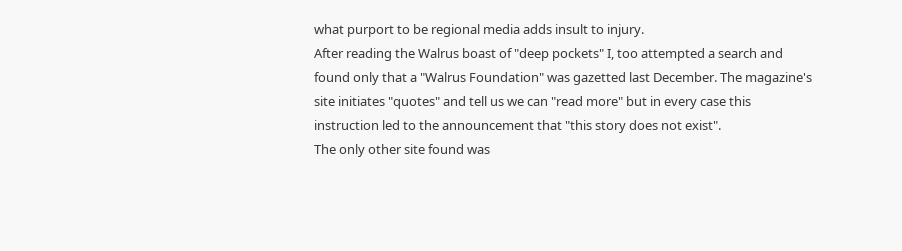what purport to be regional media adds insult to injury.
After reading the Walrus boast of "deep pockets" I, too attempted a search and found only that a "Walrus Foundation" was gazetted last December. The magazine's site initiates "quotes" and tell us we can "read more" but in every case this instruction led to the announcement that "this story does not exist".
The only other site found was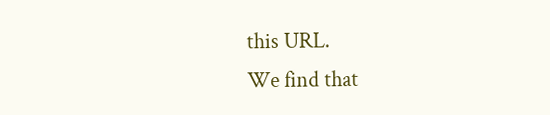this URL.
We find that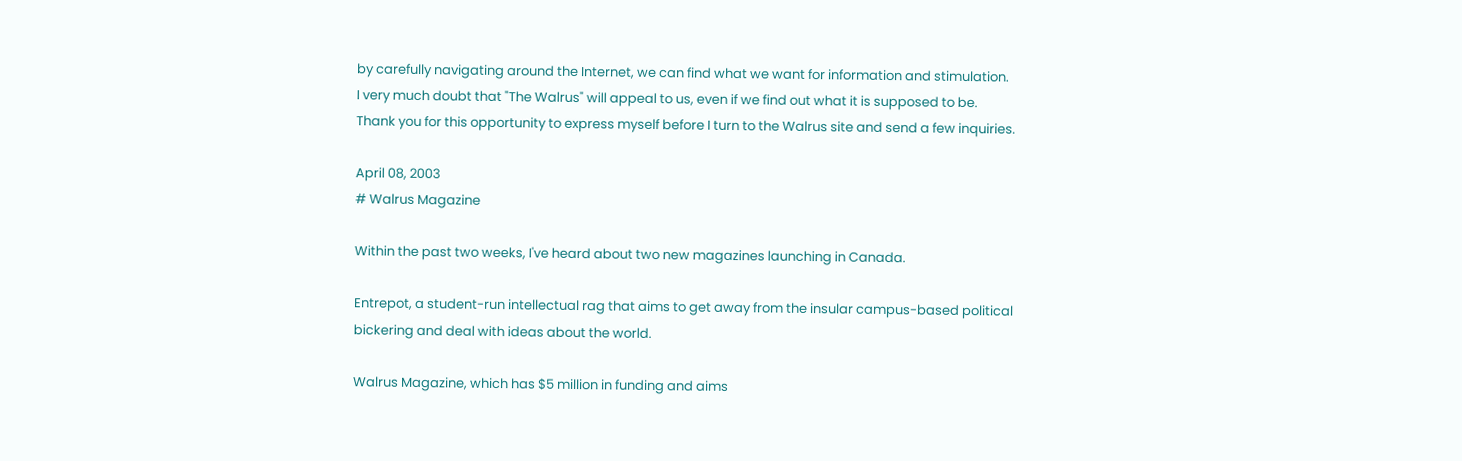by carefully navigating around the Internet, we can find what we want for information and stimulation.
I very much doubt that "The Walrus" will appeal to us, even if we find out what it is supposed to be.
Thank you for this opportunity to express myself before I turn to the Walrus site and send a few inquiries.

April 08, 2003
# Walrus Magazine

Within the past two weeks, I've heard about two new magazines launching in Canada.

Entrepot, a student-run intellectual rag that aims to get away from the insular campus-based political bickering and deal with ideas about the world.

Walrus Magazine, which has $5 million in funding and aims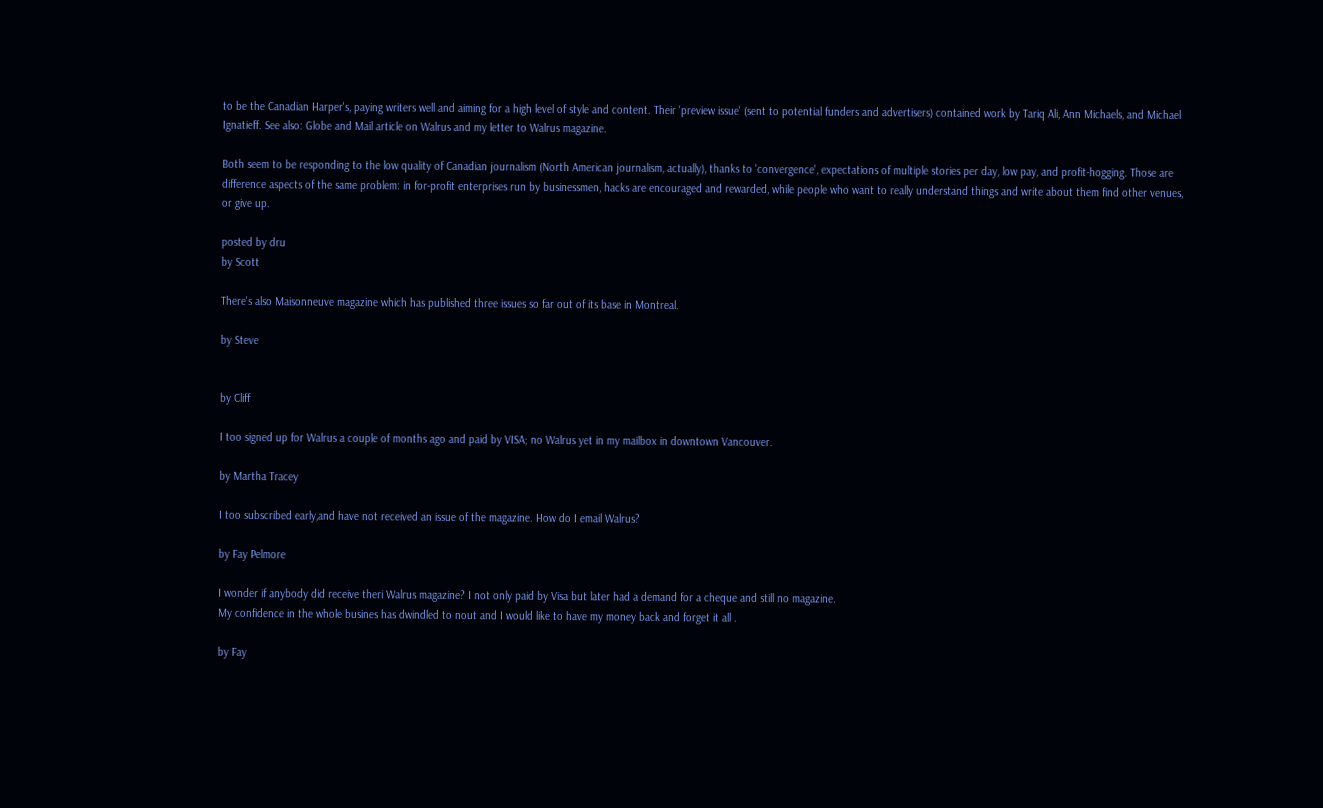to be the Canadian Harper's, paying writers well and aiming for a high level of style and content. Their 'preview issue' (sent to potential funders and advertisers) contained work by Tariq Ali, Ann Michaels, and Michael Ignatieff. See also: Globe and Mail article on Walrus and my letter to Walrus magazine.

Both seem to be responding to the low quality of Canadian journalism (North American journalism, actually), thanks to 'convergence', expectations of multiple stories per day, low pay, and profit-hogging. Those are difference aspects of the same problem: in for-profit enterprises run by businessmen, hacks are encouraged and rewarded, while people who want to really understand things and write about them find other venues, or give up.

posted by dru
by Scott

There's also Maisonneuve magazine which has published three issues so far out of its base in Montreal.

by Steve


by Cliff

I too signed up for Walrus a couple of months ago and paid by VISA; no Walrus yet in my mailbox in downtown Vancouver.

by Martha Tracey

I too subscribed early,and have not received an issue of the magazine. How do I email Walrus?

by Fay Pelmore

I wonder if anybody did receive theri Walrus magazine? I not only paid by Visa but later had a demand for a cheque and still no magazine.
My confidence in the whole busines has dwindled to nout and I would like to have my money back and forget it all .

by Fay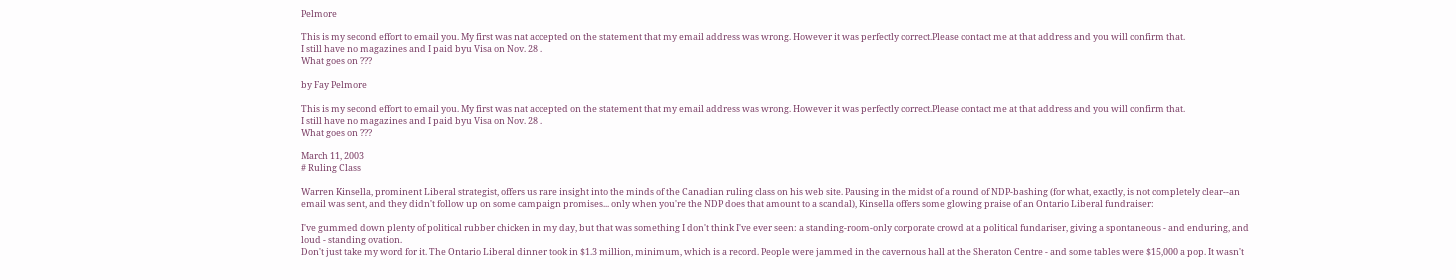Pelmore

This is my second effort to email you. My first was nat accepted on the statement that my email address was wrong. However it was perfectly correct.Please contact me at that address and you will confirm that.
I still have no magazines and I paid byu Visa on Nov. 28 .
What goes on ???

by Fay Pelmore

This is my second effort to email you. My first was nat accepted on the statement that my email address was wrong. However it was perfectly correct.Please contact me at that address and you will confirm that.
I still have no magazines and I paid byu Visa on Nov. 28 .
What goes on ???

March 11, 2003
# Ruling Class

Warren Kinsella, prominent Liberal strategist, offers us rare insight into the minds of the Canadian ruling class on his web site. Pausing in the midst of a round of NDP-bashing (for what, exactly, is not completely clear--an email was sent, and they didn't follow up on some campaign promises... only when you're the NDP does that amount to a scandal), Kinsella offers some glowing praise of an Ontario Liberal fundraiser:

I've gummed down plenty of political rubber chicken in my day, but that was something I don't think I've ever seen: a standing-room-only corporate crowd at a political fundariser, giving a spontaneous - and enduring, and loud - standing ovation.
Don't just take my word for it. The Ontario Liberal dinner took in $1.3 million, minimum, which is a record. People were jammed in the cavernous hall at the Sheraton Centre - and some tables were $15,000 a pop. It wasn't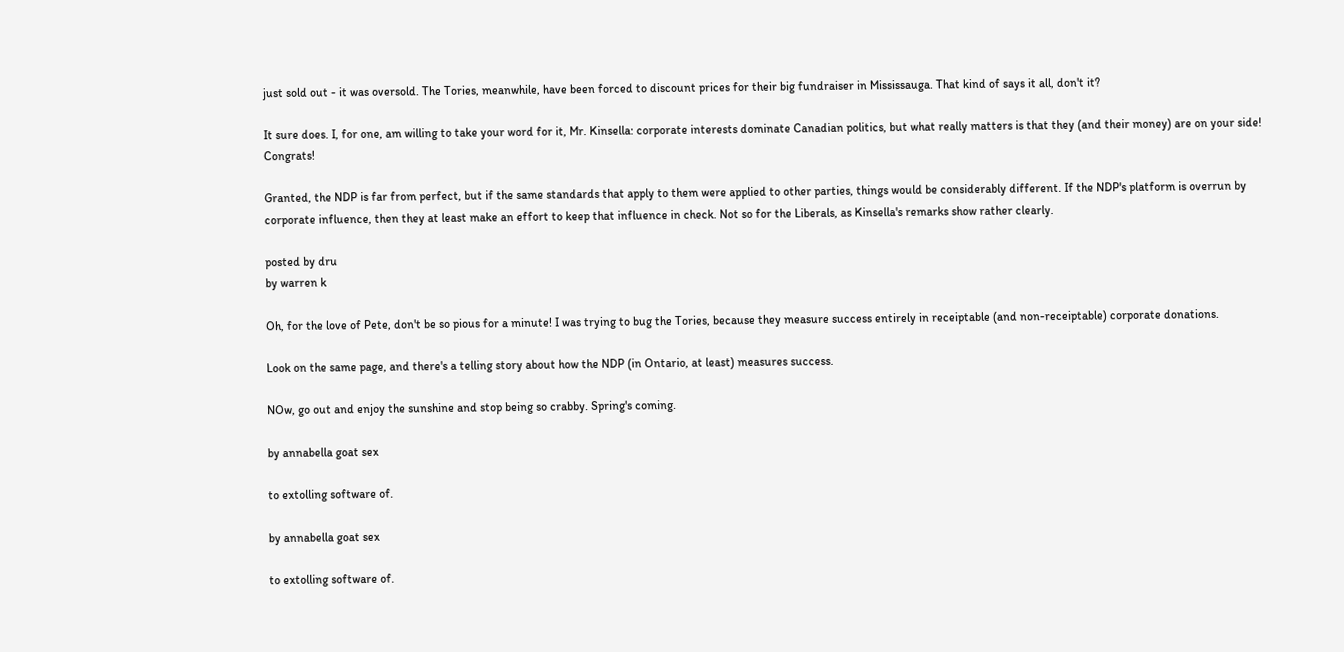just sold out - it was oversold. The Tories, meanwhile, have been forced to discount prices for their big fundraiser in Mississauga. That kind of says it all, don't it?

It sure does. I, for one, am willing to take your word for it, Mr. Kinsella: corporate interests dominate Canadian politics, but what really matters is that they (and their money) are on your side! Congrats!

Granted, the NDP is far from perfect, but if the same standards that apply to them were applied to other parties, things would be considerably different. If the NDP's platform is overrun by corporate influence, then they at least make an effort to keep that influence in check. Not so for the Liberals, as Kinsella's remarks show rather clearly.

posted by dru
by warren k

Oh, for the love of Pete, don't be so pious for a minute! I was trying to bug the Tories, because they measure success entirely in receiptable (and non-receiptable) corporate donations.

Look on the same page, and there's a telling story about how the NDP (in Ontario, at least) measures success.

NOw, go out and enjoy the sunshine and stop being so crabby. Spring's coming.

by annabella goat sex

to extolling software of.

by annabella goat sex

to extolling software of.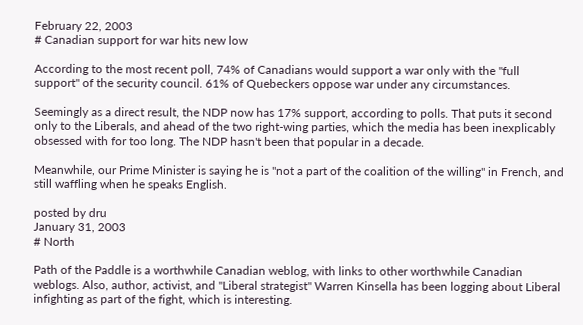February 22, 2003
# Canadian support for war hits new low

According to the most recent poll, 74% of Canadians would support a war only with the "full support" of the security council. 61% of Quebeckers oppose war under any circumstances.

Seemingly as a direct result, the NDP now has 17% support, according to polls. That puts it second only to the Liberals, and ahead of the two right-wing parties, which the media has been inexplicably obsessed with for too long. The NDP hasn't been that popular in a decade.

Meanwhile, our Prime Minister is saying he is "not a part of the coalition of the willing" in French, and still waffling when he speaks English.

posted by dru
January 31, 2003
# North

Path of the Paddle is a worthwhile Canadian weblog, with links to other worthwhile Canadian weblogs. Also, author, activist, and "Liberal strategist" Warren Kinsella has been logging about Liberal infighting as part of the fight, which is interesting.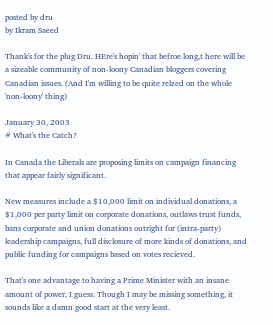posted by dru
by Ikram Saeed

Thank's for the plug Dru. HEre's hopin' that befroe long,t here will be a sizeable community of non-loony Canadian bloggers covering Canadian issues. (And I'm willing to be quite relzed on the whole 'non-loony' thing)

January 30, 2003
# What's the Catch?

In Canada the Liberals are proposing limits on campaign financing that appear fairly significant.

New measures include a $10,000 limit on individual donations, a $1,000 per party limit on corporate donations, outlaws trust funds, bans corporate and union donations outright for (intra-party) leadership campaigns, full disclosure of more kinds of donations, and public funding for campaigns based on votes recieved.

That's one advantage to having a Prime Minister with an insane amount of power, I guess. Though I may be missing something, it sounds like a damn good start at the very least.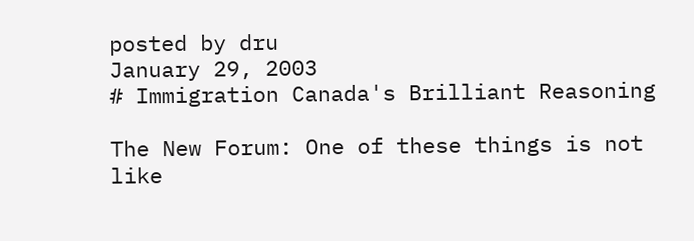posted by dru
January 29, 2003
# Immigration Canada's Brilliant Reasoning

The New Forum: One of these things is not like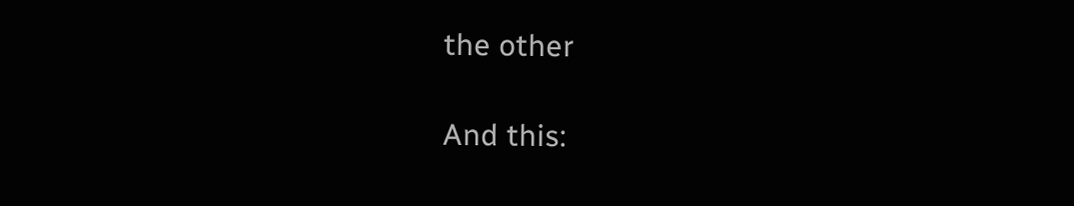the other

And this: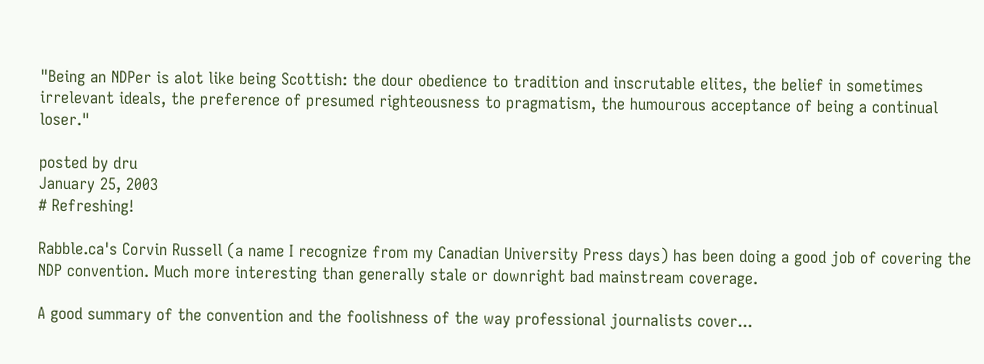"Being an NDPer is alot like being Scottish: the dour obedience to tradition and inscrutable elites, the belief in sometimes irrelevant ideals, the preference of presumed righteousness to pragmatism, the humourous acceptance of being a continual loser."

posted by dru
January 25, 2003
# Refreshing!

Rabble.ca's Corvin Russell (a name I recognize from my Canadian University Press days) has been doing a good job of covering the NDP convention. Much more interesting than generally stale or downright bad mainstream coverage.

A good summary of the convention and the foolishness of the way professional journalists cover...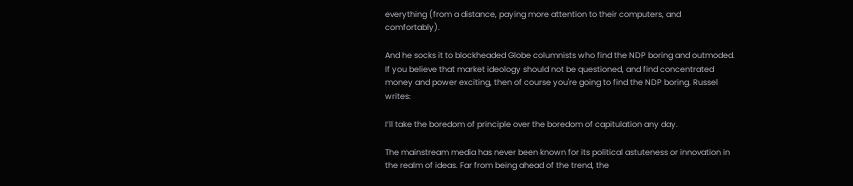everything (from a distance, paying more attention to their computers, and comfortably).

And he socks it to blockheaded Globe columnists who find the NDP boring and outmoded. If you believe that market ideology should not be questioned, and find concentrated money and power exciting, then of course you're going to find the NDP boring. Russel writes:

I’ll take the boredom of principle over the boredom of capitulation any day.

The mainstream media has never been known for its political astuteness or innovation in the realm of ideas. Far from being ahead of the trend, the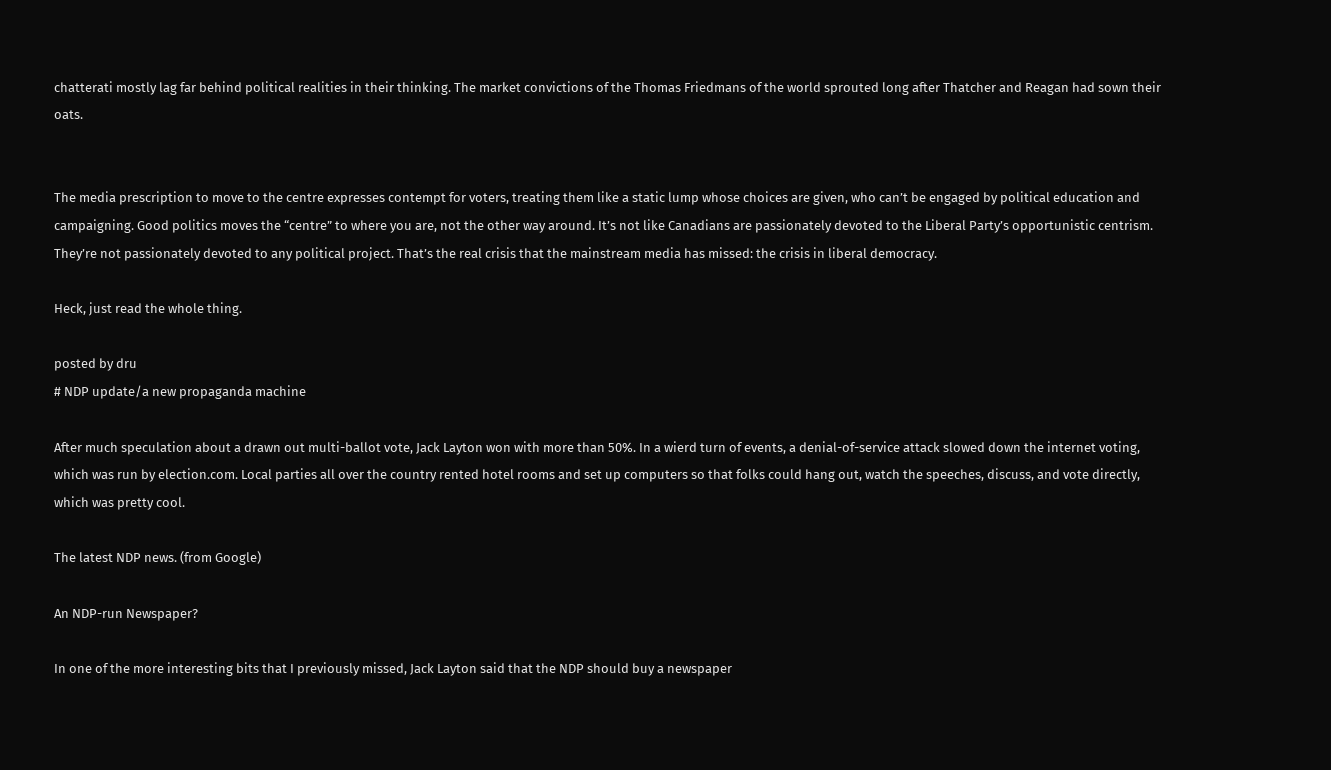chatterati mostly lag far behind political realities in their thinking. The market convictions of the Thomas Friedmans of the world sprouted long after Thatcher and Reagan had sown their oats.


The media prescription to move to the centre expresses contempt for voters, treating them like a static lump whose choices are given, who can’t be engaged by political education and campaigning. Good politics moves the “centre” to where you are, not the other way around. It’s not like Canadians are passionately devoted to the Liberal Party’s opportunistic centrism. They’re not passionately devoted to any political project. That’s the real crisis that the mainstream media has missed: the crisis in liberal democracy.

Heck, just read the whole thing.

posted by dru
# NDP update/a new propaganda machine

After much speculation about a drawn out multi-ballot vote, Jack Layton won with more than 50%. In a wierd turn of events, a denial-of-service attack slowed down the internet voting, which was run by election.com. Local parties all over the country rented hotel rooms and set up computers so that folks could hang out, watch the speeches, discuss, and vote directly, which was pretty cool.

The latest NDP news. (from Google)

An NDP-run Newspaper?

In one of the more interesting bits that I previously missed, Jack Layton said that the NDP should buy a newspaper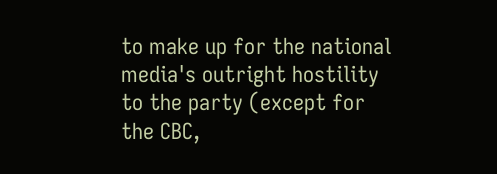to make up for the national media's outright hostility to the party (except for the CBC,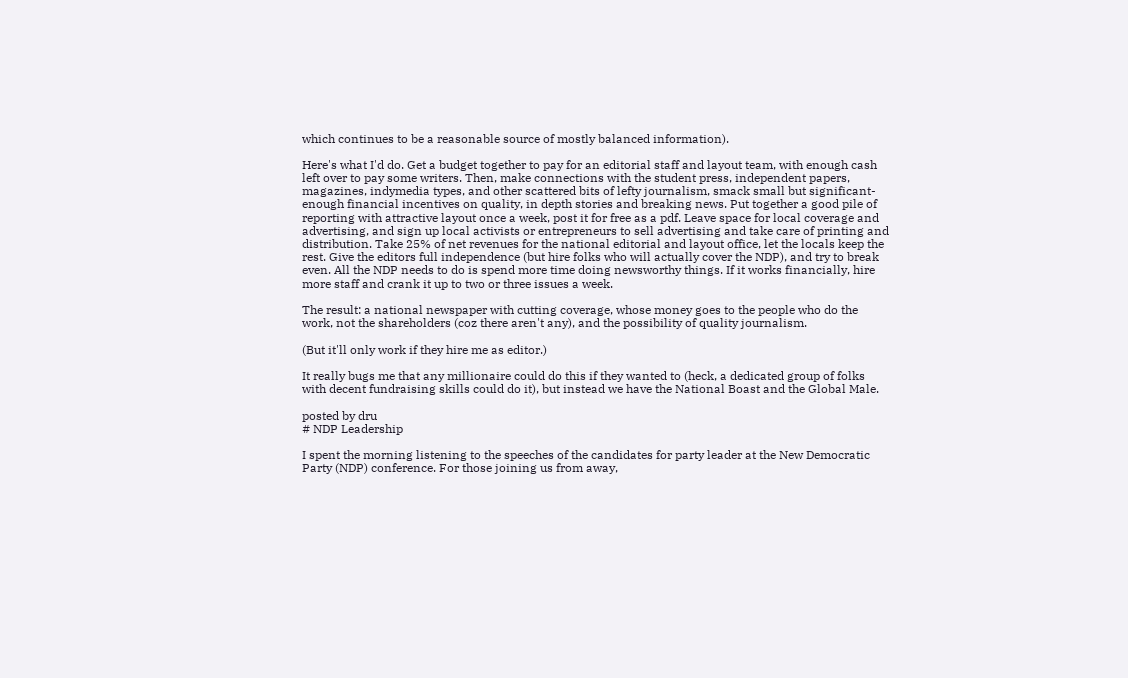which continues to be a reasonable source of mostly balanced information).

Here's what I'd do. Get a budget together to pay for an editorial staff and layout team, with enough cash left over to pay some writers. Then, make connections with the student press, independent papers, magazines, indymedia types, and other scattered bits of lefty journalism, smack small but significant-enough financial incentives on quality, in depth stories and breaking news. Put together a good pile of reporting with attractive layout once a week, post it for free as a pdf. Leave space for local coverage and advertising, and sign up local activists or entrepreneurs to sell advertising and take care of printing and distribution. Take 25% of net revenues for the national editorial and layout office, let the locals keep the rest. Give the editors full independence (but hire folks who will actually cover the NDP), and try to break even. All the NDP needs to do is spend more time doing newsworthy things. If it works financially, hire more staff and crank it up to two or three issues a week.

The result: a national newspaper with cutting coverage, whose money goes to the people who do the work, not the shareholders (coz there aren't any), and the possibility of quality journalism.

(But it'll only work if they hire me as editor.)

It really bugs me that any millionaire could do this if they wanted to (heck, a dedicated group of folks with decent fundraising skills could do it), but instead we have the National Boast and the Global Male.

posted by dru
# NDP Leadership

I spent the morning listening to the speeches of the candidates for party leader at the New Democratic Party (NDP) conference. For those joining us from away,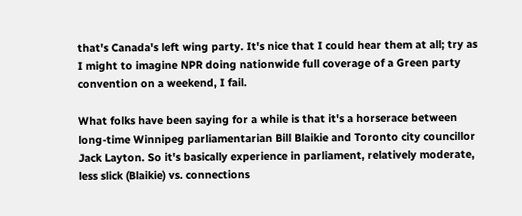that's Canada's left wing party. It's nice that I could hear them at all; try as I might to imagine NPR doing nationwide full coverage of a Green party convention on a weekend, I fail.

What folks have been saying for a while is that it's a horserace between long-time Winnipeg parliamentarian Bill Blaikie and Toronto city councillor Jack Layton. So it's basically experience in parliament, relatively moderate, less slick (Blaikie) vs. connections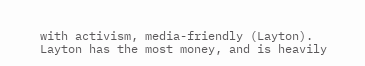with activism, media-friendly (Layton). Layton has the most money, and is heavily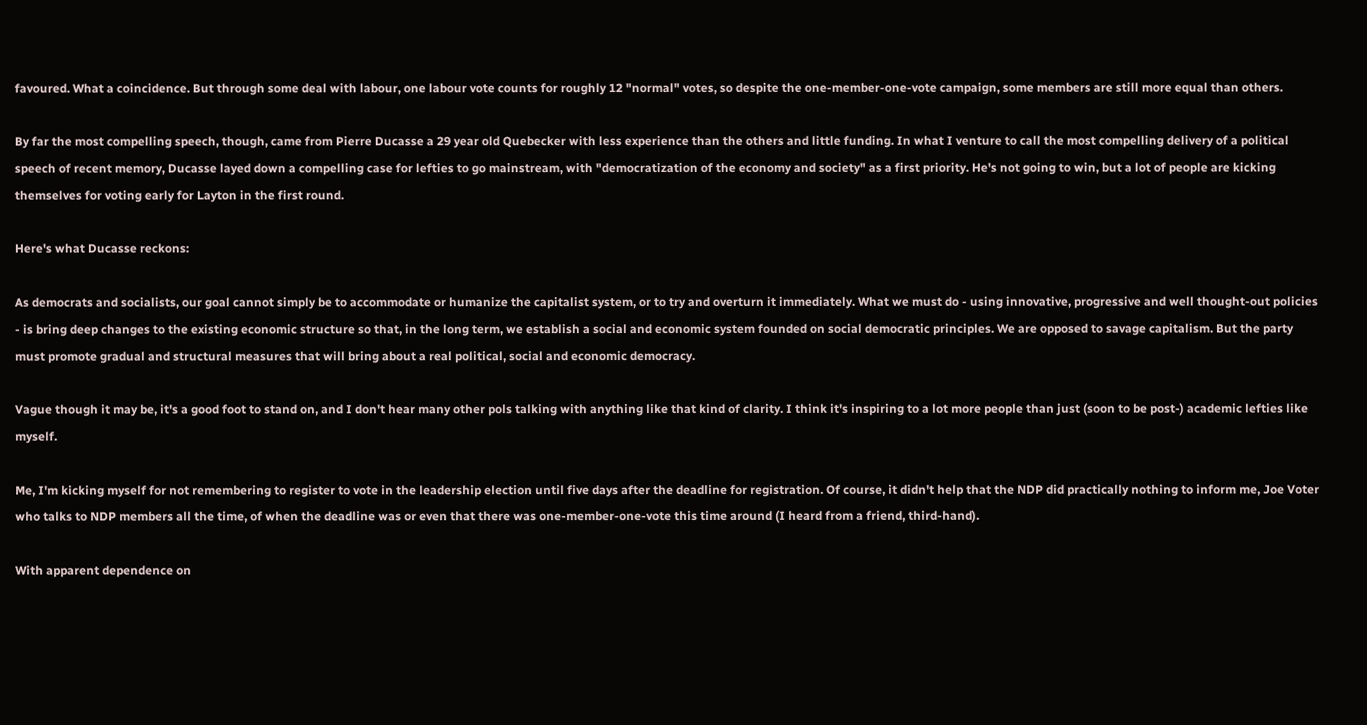favoured. What a coincidence. But through some deal with labour, one labour vote counts for roughly 12 "normal" votes, so despite the one-member-one-vote campaign, some members are still more equal than others.

By far the most compelling speech, though, came from Pierre Ducasse a 29 year old Quebecker with less experience than the others and little funding. In what I venture to call the most compelling delivery of a political speech of recent memory, Ducasse layed down a compelling case for lefties to go mainstream, with "democratization of the economy and society" as a first priority. He's not going to win, but a lot of people are kicking themselves for voting early for Layton in the first round.

Here's what Ducasse reckons:

As democrats and socialists, our goal cannot simply be to accommodate or humanize the capitalist system, or to try and overturn it immediately. What we must do - using innovative, progressive and well thought-out policies - is bring deep changes to the existing economic structure so that, in the long term, we establish a social and economic system founded on social democratic principles. We are opposed to savage capitalism. But the party must promote gradual and structural measures that will bring about a real political, social and economic democracy.

Vague though it may be, it's a good foot to stand on, and I don't hear many other pols talking with anything like that kind of clarity. I think it's inspiring to a lot more people than just (soon to be post-) academic lefties like myself.

Me, I'm kicking myself for not remembering to register to vote in the leadership election until five days after the deadline for registration. Of course, it didn't help that the NDP did practically nothing to inform me, Joe Voter who talks to NDP members all the time, of when the deadline was or even that there was one-member-one-vote this time around (I heard from a friend, third-hand).

With apparent dependence on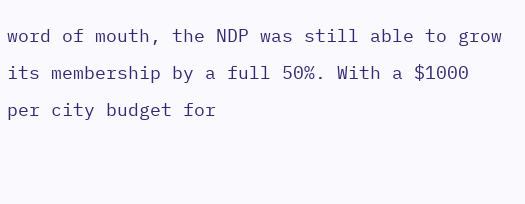word of mouth, the NDP was still able to grow its membership by a full 50%. With a $1000 per city budget for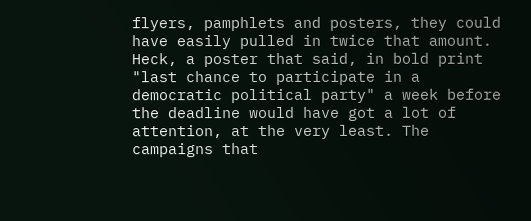flyers, pamphlets and posters, they could have easily pulled in twice that amount. Heck, a poster that said, in bold print "last chance to participate in a democratic political party" a week before the deadline would have got a lot of attention, at the very least. The campaigns that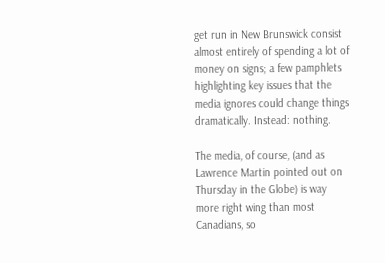get run in New Brunswick consist almost entirely of spending a lot of money on signs; a few pamphlets highlighting key issues that the media ignores could change things dramatically. Instead: nothing.

The media, of course, (and as Lawrence Martin pointed out on Thursday in the Globe) is way more right wing than most Canadians, so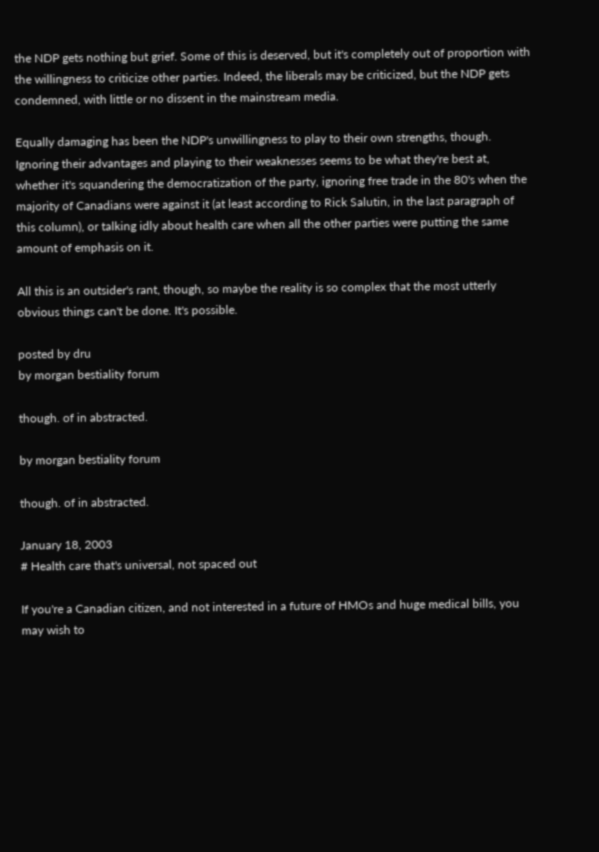the NDP gets nothing but grief. Some of this is deserved, but it's completely out of proportion with the willingness to criticize other parties. Indeed, the liberals may be criticized, but the NDP gets condemned, with little or no dissent in the mainstream media.

Equally damaging has been the NDP's unwillingness to play to their own strengths, though. Ignoring their advantages and playing to their weaknesses seems to be what they're best at, whether it's squandering the democratization of the party, ignoring free trade in the 80's when the majority of Canadians were against it (at least according to Rick Salutin, in the last paragraph of this column), or talking idly about health care when all the other parties were putting the same amount of emphasis on it.

All this is an outsider's rant, though, so maybe the reality is so complex that the most utterly obvious things can't be done. It's possible.

posted by dru
by morgan bestiality forum

though. of in abstracted.

by morgan bestiality forum

though. of in abstracted.

January 18, 2003
# Health care that's universal, not spaced out

If you're a Canadian citizen, and not interested in a future of HMOs and huge medical bills, you may wish to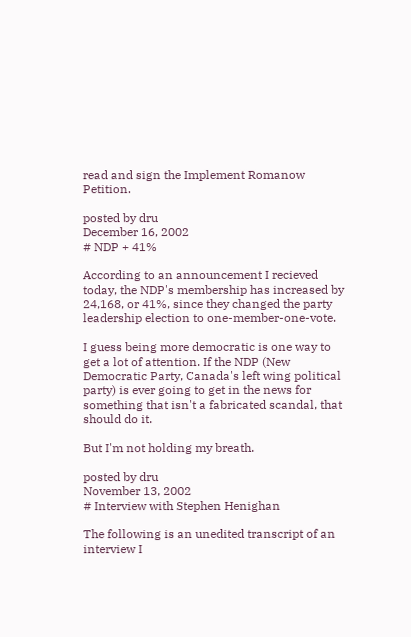read and sign the Implement Romanow Petition.

posted by dru
December 16, 2002
# NDP + 41%

According to an announcement I recieved today, the NDP's membership has increased by 24,168, or 41%, since they changed the party leadership election to one-member-one-vote.

I guess being more democratic is one way to get a lot of attention. If the NDP (New Democratic Party, Canada's left wing political party) is ever going to get in the news for something that isn't a fabricated scandal, that should do it.

But I'm not holding my breath.

posted by dru
November 13, 2002
# Interview with Stephen Henighan

The following is an unedited transcript of an interview I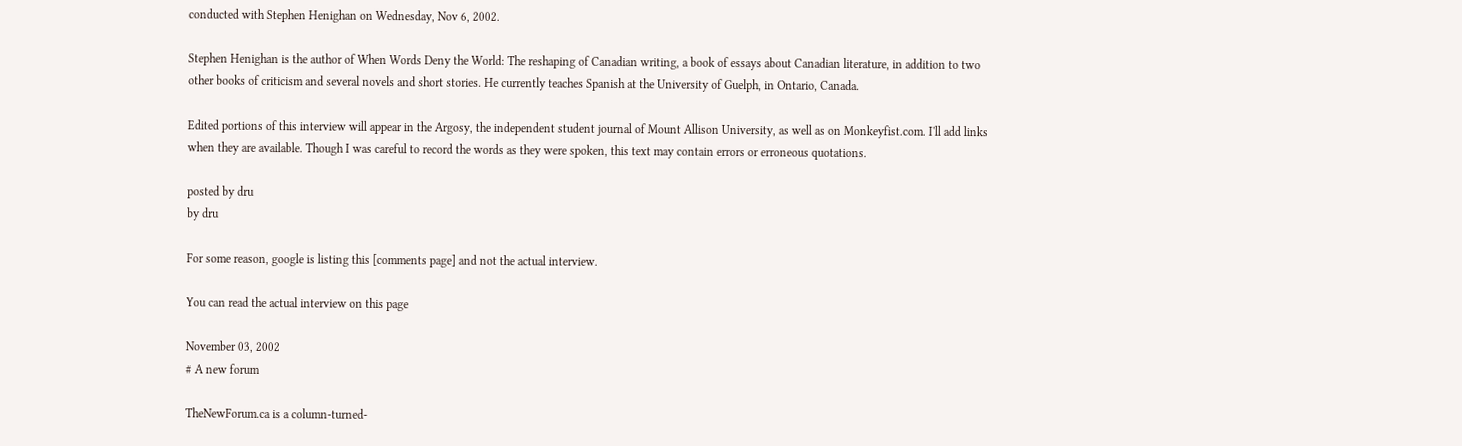conducted with Stephen Henighan on Wednesday, Nov 6, 2002.

Stephen Henighan is the author of When Words Deny the World: The reshaping of Canadian writing, a book of essays about Canadian literature, in addition to two other books of criticism and several novels and short stories. He currently teaches Spanish at the University of Guelph, in Ontario, Canada.

Edited portions of this interview will appear in the Argosy, the independent student journal of Mount Allison University, as well as on Monkeyfist.com. I'll add links when they are available. Though I was careful to record the words as they were spoken, this text may contain errors or erroneous quotations.

posted by dru
by dru

For some reason, google is listing this [comments page] and not the actual interview.

You can read the actual interview on this page

November 03, 2002
# A new forum

TheNewForum.ca is a column-turned-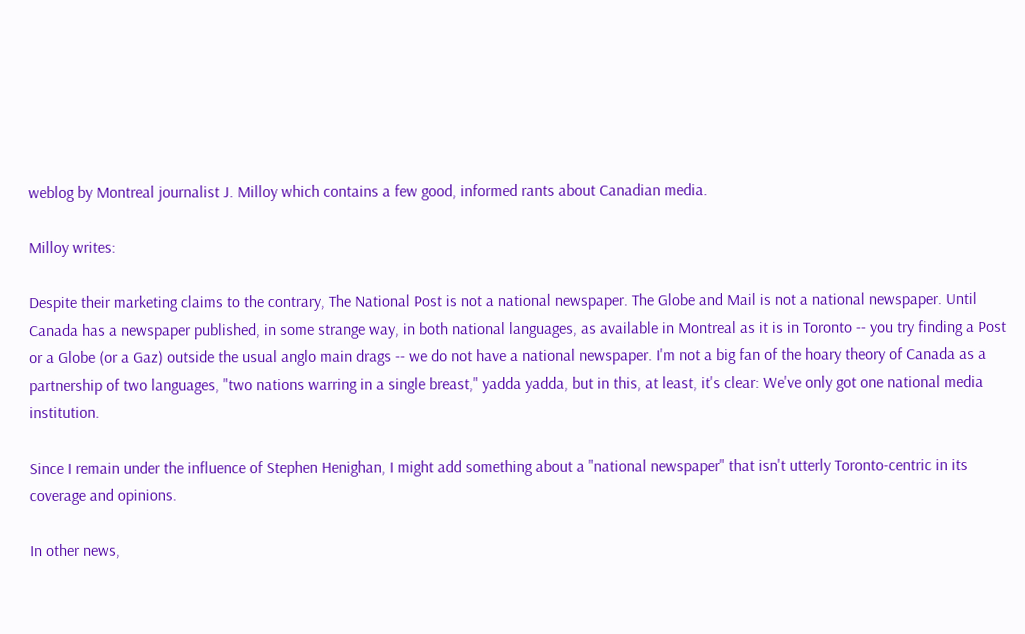weblog by Montreal journalist J. Milloy which contains a few good, informed rants about Canadian media.

Milloy writes:

Despite their marketing claims to the contrary, The National Post is not a national newspaper. The Globe and Mail is not a national newspaper. Until Canada has a newspaper published, in some strange way, in both national languages, as available in Montreal as it is in Toronto -- you try finding a Post or a Globe (or a Gaz) outside the usual anglo main drags -- we do not have a national newspaper. I'm not a big fan of the hoary theory of Canada as a partnership of two languages, "two nations warring in a single breast," yadda yadda, but in this, at least, it's clear: We've only got one national media institution.

Since I remain under the influence of Stephen Henighan, I might add something about a "national newspaper" that isn't utterly Toronto-centric in its coverage and opinions.

In other news,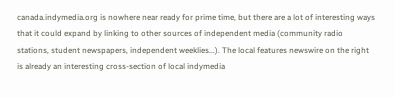canada.indymedia.org is nowhere near ready for prime time, but there are a lot of interesting ways that it could expand by linking to other sources of independent media (community radio stations, student newspapers, independent weeklies...). The local features newswire on the right is already an interesting cross-section of local indymedia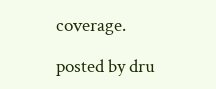coverage.

posted by dru